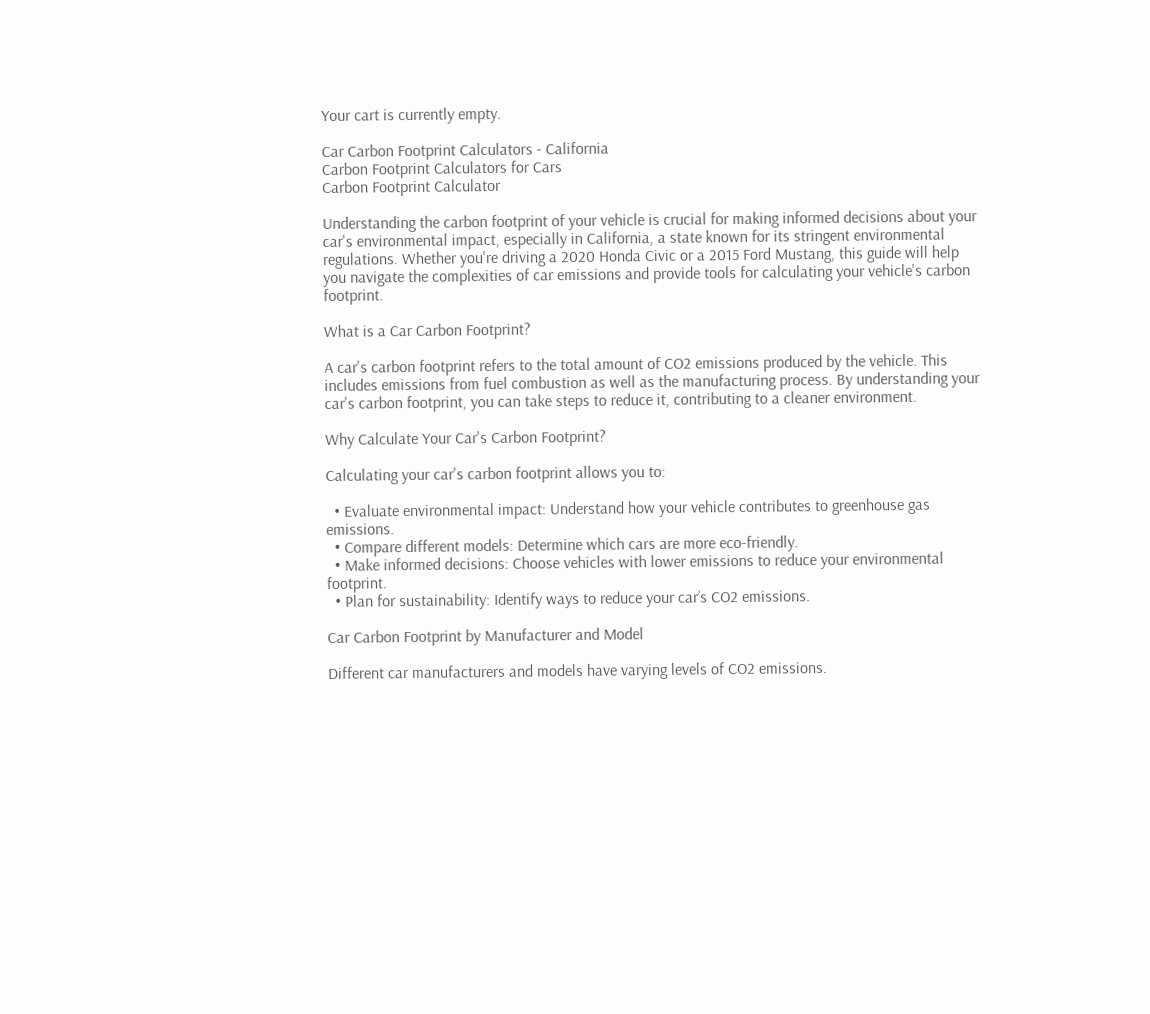Your cart is currently empty.

Car Carbon Footprint Calculators - California
Carbon Footprint Calculators for Cars
Carbon Footprint Calculator

Understanding the carbon footprint of your vehicle is crucial for making informed decisions about your car's environmental impact, especially in California, a state known for its stringent environmental regulations. Whether you're driving a 2020 Honda Civic or a 2015 Ford Mustang, this guide will help you navigate the complexities of car emissions and provide tools for calculating your vehicle's carbon footprint.

What is a Car Carbon Footprint?

A car's carbon footprint refers to the total amount of CO2 emissions produced by the vehicle. This includes emissions from fuel combustion as well as the manufacturing process. By understanding your car's carbon footprint, you can take steps to reduce it, contributing to a cleaner environment.

Why Calculate Your Car's Carbon Footprint?

Calculating your car's carbon footprint allows you to:

  • Evaluate environmental impact: Understand how your vehicle contributes to greenhouse gas emissions.
  • Compare different models: Determine which cars are more eco-friendly.
  • Make informed decisions: Choose vehicles with lower emissions to reduce your environmental footprint.
  • Plan for sustainability: Identify ways to reduce your car’s CO2 emissions.

Car Carbon Footprint by Manufacturer and Model

Different car manufacturers and models have varying levels of CO2 emissions.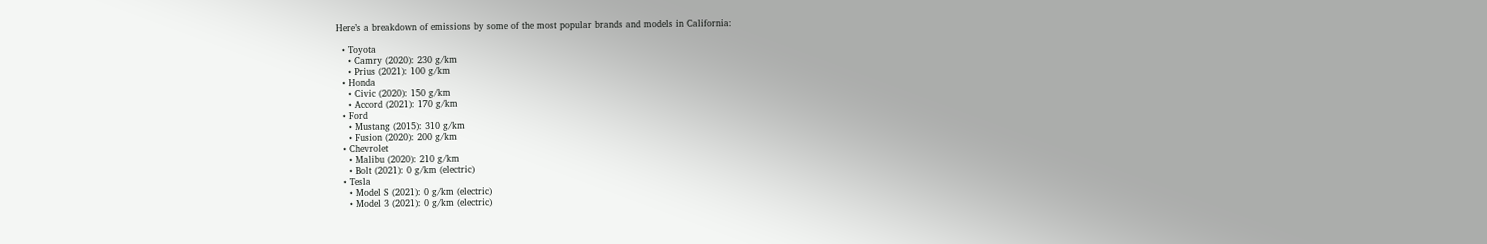Here’s a breakdown of emissions by some of the most popular brands and models in California:

  • Toyota
    • Camry (2020): 230 g/km
    • Prius (2021): 100 g/km
  • Honda
    • Civic (2020): 150 g/km
    • Accord (2021): 170 g/km
  • Ford
    • Mustang (2015): 310 g/km
    • Fusion (2020): 200 g/km
  • Chevrolet
    • Malibu (2020): 210 g/km
    • Bolt (2021): 0 g/km (electric)
  • Tesla
    • Model S (2021): 0 g/km (electric)
    • Model 3 (2021): 0 g/km (electric)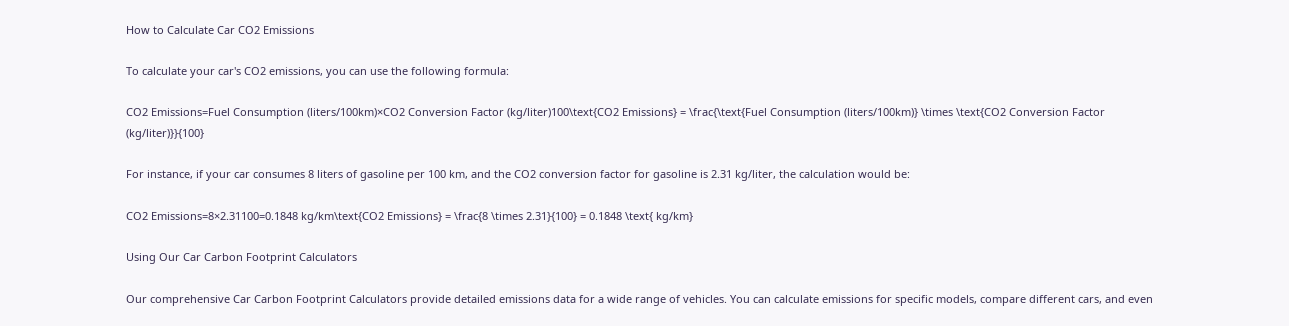How to Calculate Car CO2 Emissions

To calculate your car's CO2 emissions, you can use the following formula:

CO2 Emissions=Fuel Consumption (liters/100km)×CO2 Conversion Factor (kg/liter)100\text{CO2 Emissions} = \frac{\text{Fuel Consumption (liters/100km)} \times \text{CO2 Conversion Factor (kg/liter)}}{100}

For instance, if your car consumes 8 liters of gasoline per 100 km, and the CO2 conversion factor for gasoline is 2.31 kg/liter, the calculation would be:

CO2 Emissions=8×2.31100=0.1848 kg/km\text{CO2 Emissions} = \frac{8 \times 2.31}{100} = 0.1848 \text{ kg/km}

Using Our Car Carbon Footprint Calculators

Our comprehensive Car Carbon Footprint Calculators provide detailed emissions data for a wide range of vehicles. You can calculate emissions for specific models, compare different cars, and even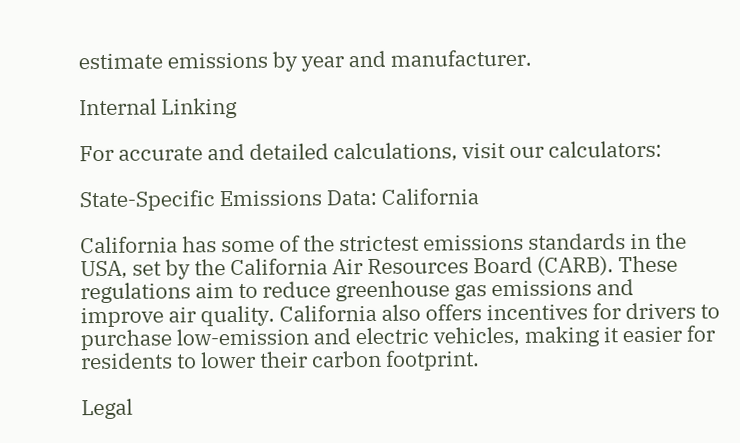estimate emissions by year and manufacturer.

Internal Linking

For accurate and detailed calculations, visit our calculators:

State-Specific Emissions Data: California

California has some of the strictest emissions standards in the USA, set by the California Air Resources Board (CARB). These regulations aim to reduce greenhouse gas emissions and improve air quality. California also offers incentives for drivers to purchase low-emission and electric vehicles, making it easier for residents to lower their carbon footprint.

Legal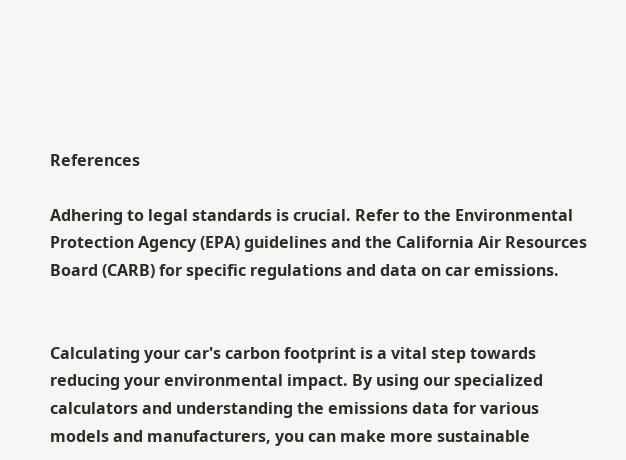References

Adhering to legal standards is crucial. Refer to the Environmental Protection Agency (EPA) guidelines and the California Air Resources Board (CARB) for specific regulations and data on car emissions.


Calculating your car's carbon footprint is a vital step towards reducing your environmental impact. By using our specialized calculators and understanding the emissions data for various models and manufacturers, you can make more sustainable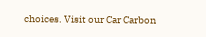choices. Visit our Car Carbon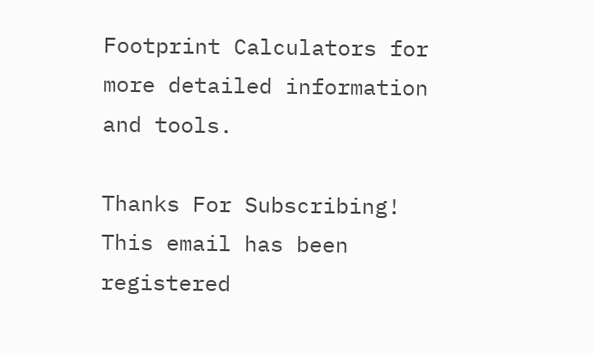Footprint Calculators for more detailed information and tools.

Thanks For Subscribing!
This email has been registered